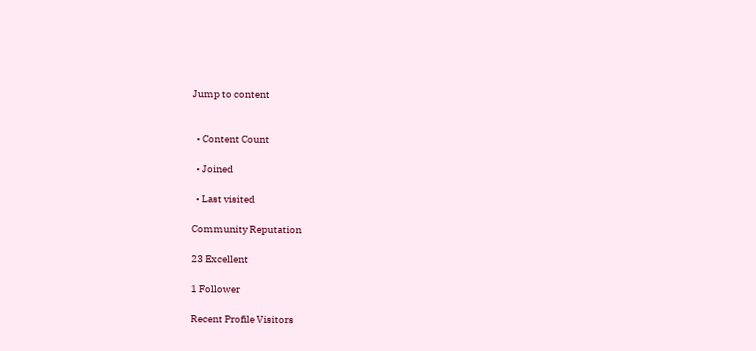Jump to content


  • Content Count

  • Joined

  • Last visited

Community Reputation

23 Excellent

1 Follower

Recent Profile Visitors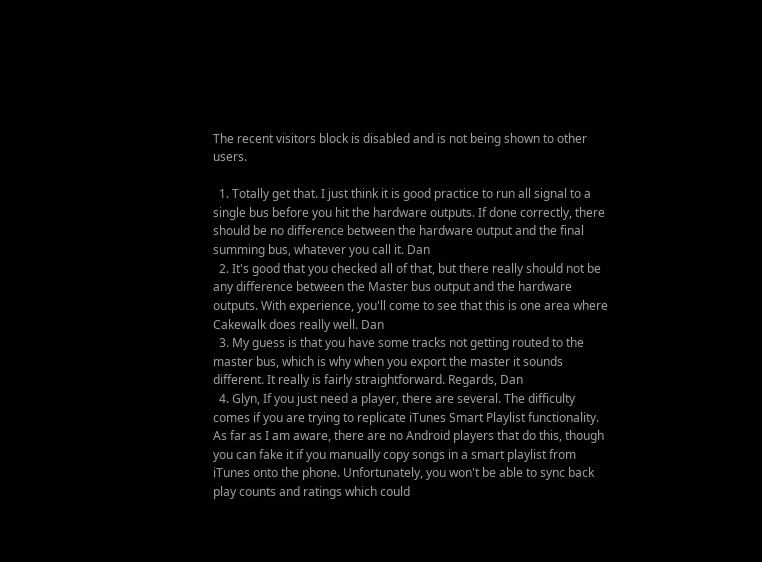The recent visitors block is disabled and is not being shown to other users.

  1. Totally get that. I just think it is good practice to run all signal to a single bus before you hit the hardware outputs. If done correctly, there should be no difference between the hardware output and the final summing bus, whatever you call it. Dan
  2. It's good that you checked all of that, but there really should not be any difference between the Master bus output and the hardware outputs. With experience, you'll come to see that this is one area where Cakewalk does really well. Dan
  3. My guess is that you have some tracks not getting routed to the master bus, which is why when you export the master it sounds different. It really is fairly straightforward. Regards, Dan
  4. Glyn, If you just need a player, there are several. The difficulty comes if you are trying to replicate iTunes Smart Playlist functionality. As far as I am aware, there are no Android players that do this, though you can fake it if you manually copy songs in a smart playlist from iTunes onto the phone. Unfortunately, you won't be able to sync back play counts and ratings which could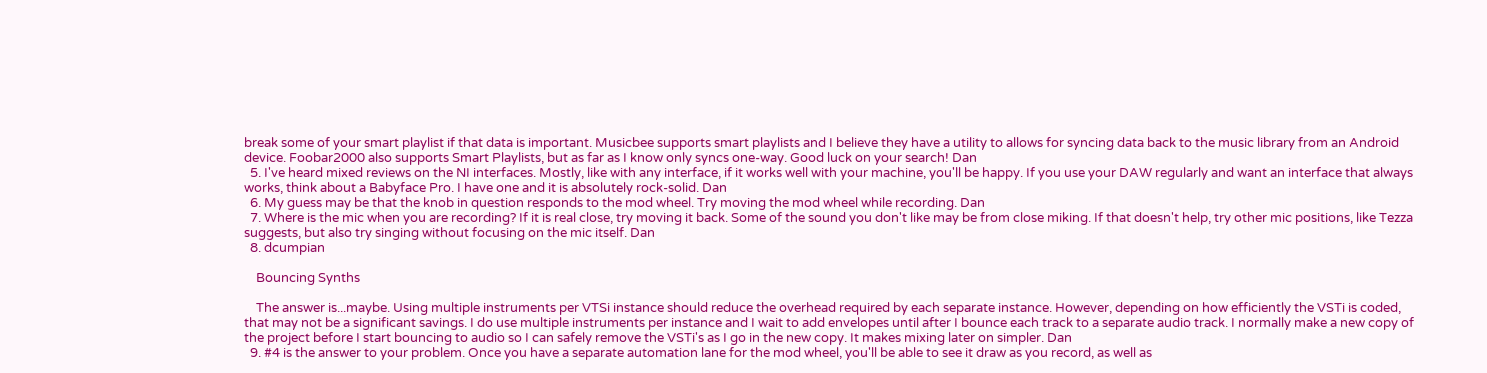break some of your smart playlist if that data is important. Musicbee supports smart playlists and I believe they have a utility to allows for syncing data back to the music library from an Android device. Foobar2000 also supports Smart Playlists, but as far as I know only syncs one-way. Good luck on your search! Dan
  5. I've heard mixed reviews on the NI interfaces. Mostly, like with any interface, if it works well with your machine, you'll be happy. If you use your DAW regularly and want an interface that always works, think about a Babyface Pro. I have one and it is absolutely rock-solid. Dan
  6. My guess may be that the knob in question responds to the mod wheel. Try moving the mod wheel while recording. Dan
  7. Where is the mic when you are recording? If it is real close, try moving it back. Some of the sound you don't like may be from close miking. If that doesn't help, try other mic positions, like Tezza suggests, but also try singing without focusing on the mic itself. Dan
  8. dcumpian

    Bouncing Synths

    The answer is...maybe. Using multiple instruments per VTSi instance should reduce the overhead required by each separate instance. However, depending on how efficiently the VSTi is coded, that may not be a significant savings. I do use multiple instruments per instance and I wait to add envelopes until after I bounce each track to a separate audio track. I normally make a new copy of the project before I start bouncing to audio so I can safely remove the VSTi's as I go in the new copy. It makes mixing later on simpler. Dan
  9. #4 is the answer to your problem. Once you have a separate automation lane for the mod wheel, you'll be able to see it draw as you record, as well as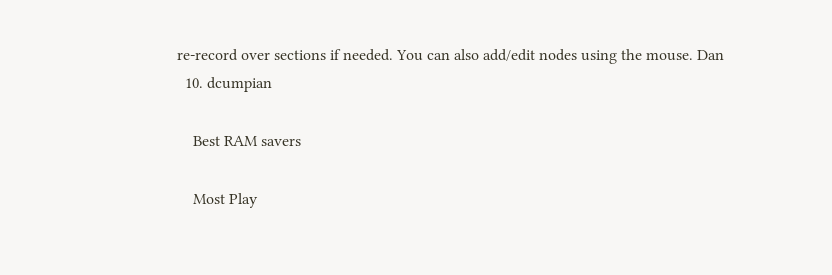re-record over sections if needed. You can also add/edit nodes using the mouse. Dan
  10. dcumpian

    Best RAM savers

    Most Play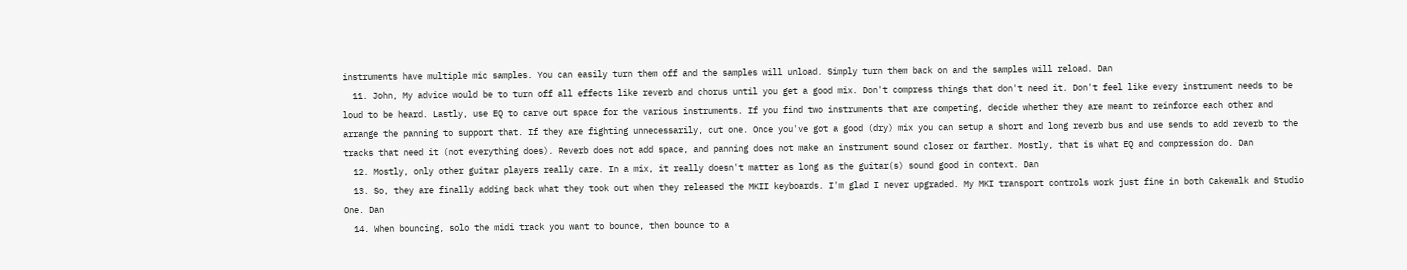instruments have multiple mic samples. You can easily turn them off and the samples will unload. Simply turn them back on and the samples will reload. Dan
  11. John, My advice would be to turn off all effects like reverb and chorus until you get a good mix. Don't compress things that don't need it. Don't feel like every instrument needs to be loud to be heard. Lastly, use EQ to carve out space for the various instruments. If you find two instruments that are competing, decide whether they are meant to reinforce each other and arrange the panning to support that. If they are fighting unnecessarily, cut one. Once you've got a good (dry) mix you can setup a short and long reverb bus and use sends to add reverb to the tracks that need it (not everything does). Reverb does not add space, and panning does not make an instrument sound closer or farther. Mostly, that is what EQ and compression do. Dan
  12. Mostly, only other guitar players really care. In a mix, it really doesn't matter as long as the guitar(s) sound good in context. Dan
  13. So, they are finally adding back what they took out when they released the MKII keyboards. I'm glad I never upgraded. My MKI transport controls work just fine in both Cakewalk and Studio One. Dan
  14. When bouncing, solo the midi track you want to bounce, then bounce to a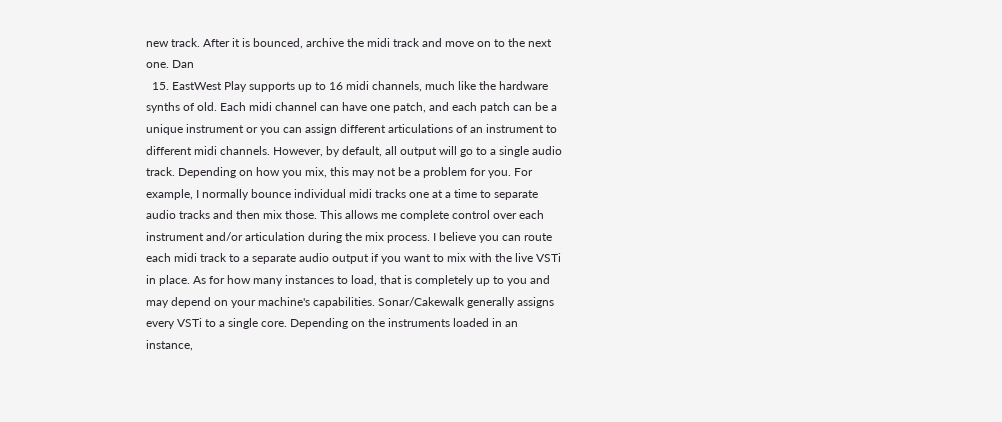new track. After it is bounced, archive the midi track and move on to the next one. Dan
  15. EastWest Play supports up to 16 midi channels, much like the hardware synths of old. Each midi channel can have one patch, and each patch can be a unique instrument or you can assign different articulations of an instrument to different midi channels. However, by default, all output will go to a single audio track. Depending on how you mix, this may not be a problem for you. For example, I normally bounce individual midi tracks one at a time to separate audio tracks and then mix those. This allows me complete control over each instrument and/or articulation during the mix process. I believe you can route each midi track to a separate audio output if you want to mix with the live VSTi in place. As for how many instances to load, that is completely up to you and may depend on your machine's capabilities. Sonar/Cakewalk generally assigns every VSTi to a single core. Depending on the instruments loaded in an instance,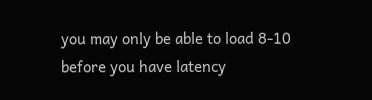you may only be able to load 8-10 before you have latency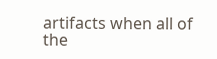artifacts when all of the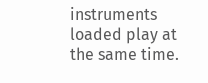instruments loaded play at the same time.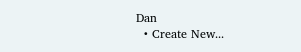Dan
  • Create New...